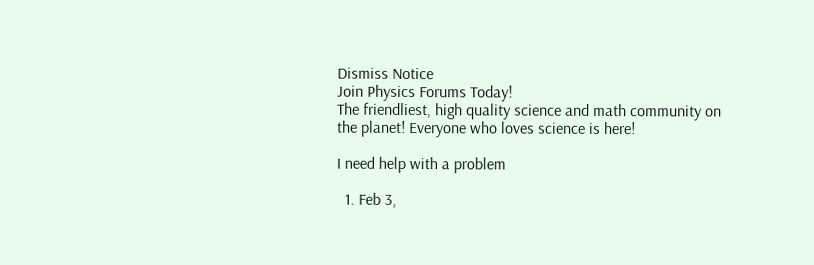Dismiss Notice
Join Physics Forums Today!
The friendliest, high quality science and math community on the planet! Everyone who loves science is here!

I need help with a problem

  1. Feb 3,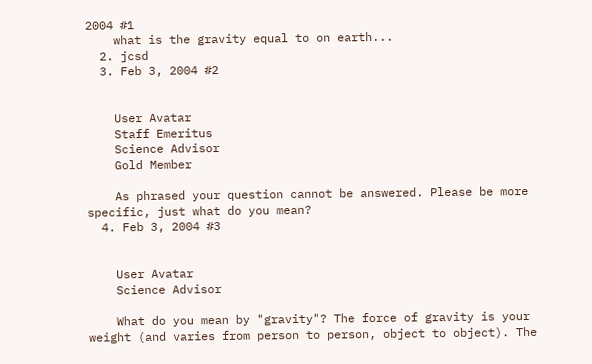2004 #1
    what is the gravity equal to on earth...
  2. jcsd
  3. Feb 3, 2004 #2


    User Avatar
    Staff Emeritus
    Science Advisor
    Gold Member

    As phrased your question cannot be answered. Please be more specific, just what do you mean?
  4. Feb 3, 2004 #3


    User Avatar
    Science Advisor

    What do you mean by "gravity"? The force of gravity is your weight (and varies from person to person, object to object). The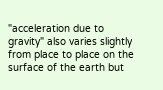"acceleration due to gravity" also varies slightly from place to place on the surface of the earth but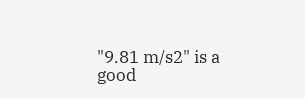"9.81 m/s2" is a good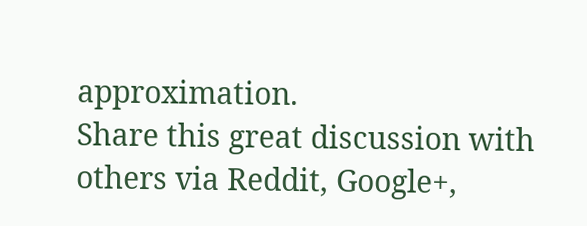approximation.
Share this great discussion with others via Reddit, Google+,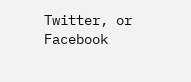Twitter, or Facebook